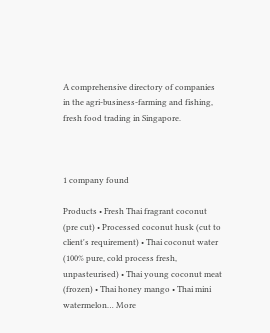A comprehensive directory of companies in the agri-business-farming and fishing, fresh food trading in Singapore.



1 company found

Products • Fresh Thai fragrant coconut (pre cut) • Processed coconut husk (cut to client's requirement) • Thai coconut water (100% pure, cold process fresh, unpasteurised) • Thai young coconut meat (frozen) • Thai honey mango • Thai mini watermelon… More